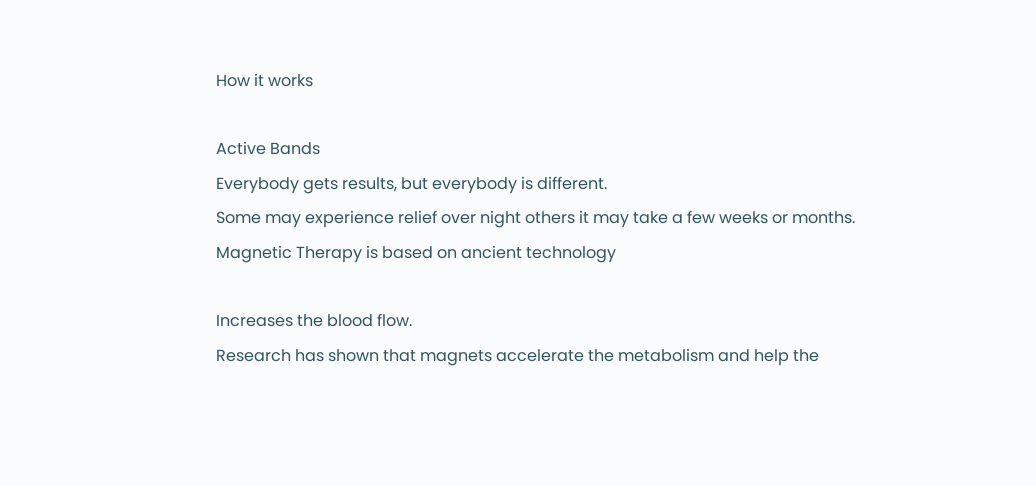How it works

Active Bands
Everybody gets results, but everybody is different.
Some may experience relief over night others it may take a few weeks or months.
Magnetic Therapy is based on ancient technology

Increases the blood flow.
Research has shown that magnets accelerate the metabolism and help the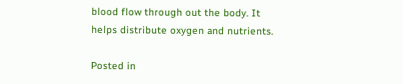blood flow through out the body. It helps distribute oxygen and nutrients.

Posted in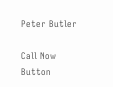Peter Butler

Call Now Button